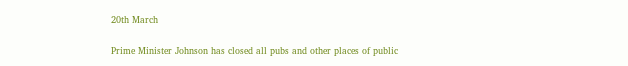20th March

Prime Minister Johnson has closed all pubs and other places of public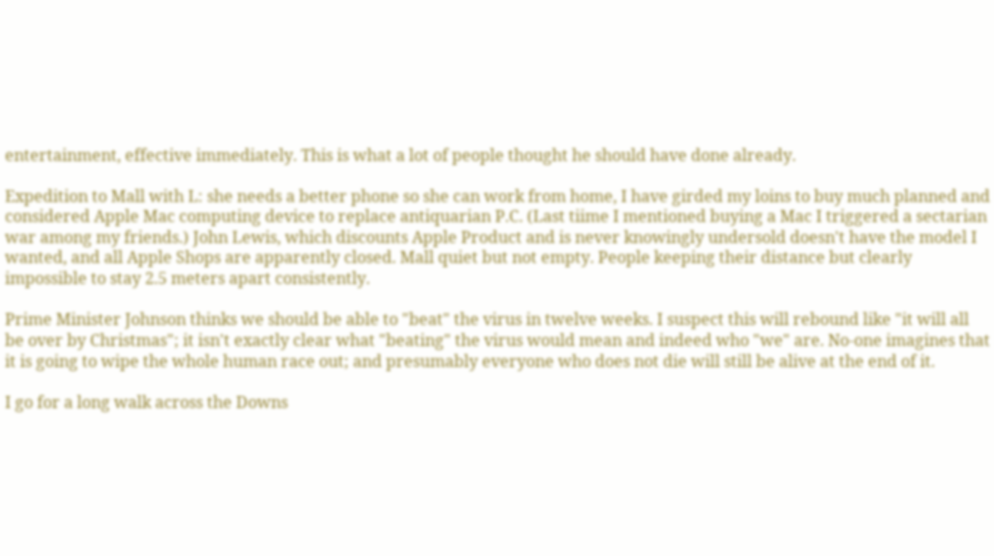entertainment, effective immediately. This is what a lot of people thought he should have done already.

Expedition to Mall with L: she needs a better phone so she can work from home, I have girded my loins to buy much planned and considered Apple Mac computing device to replace antiquarian P.C. (Last tiime I mentioned buying a Mac I triggered a sectarian war among my friends.) John Lewis, which discounts Apple Product and is never knowingly undersold doesn't have the model I wanted, and all Apple Shops are apparently closed. Mall quiet but not empty. People keeping their distance but clearly impossible to stay 2.5 meters apart consistently.

Prime Minister Johnson thinks we should be able to "beat" the virus in twelve weeks. I suspect this will rebound like "it will all be over by Christmas"; it isn't exactly clear what "beating" the virus would mean and indeed who "we" are. No-one imagines that it is going to wipe the whole human race out; and presumably everyone who does not die will still be alive at the end of it.

I go for a long walk across the Downs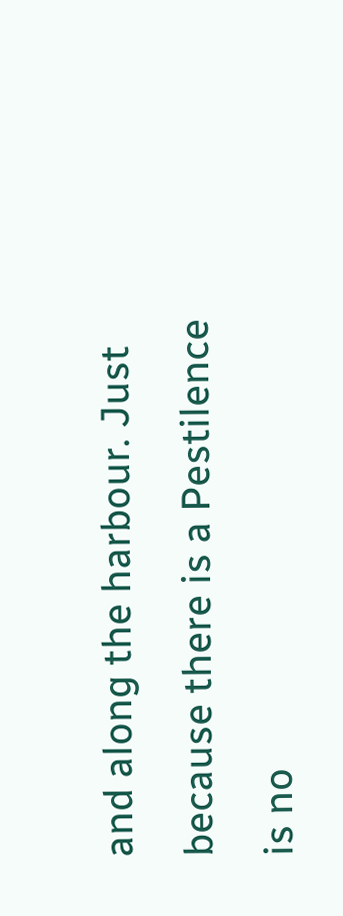and along the harbour. Just because there is a Pestilence is no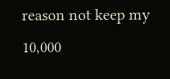reason not keep my 10,000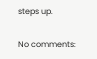steps up.

No comments: